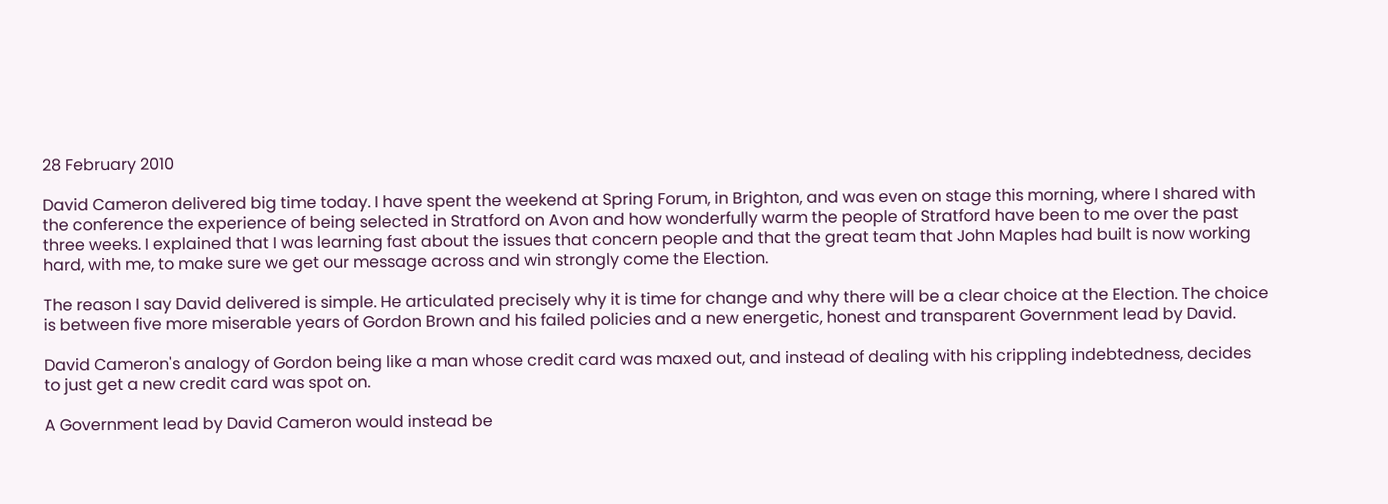28 February 2010

David Cameron delivered big time today. I have spent the weekend at Spring Forum, in Brighton, and was even on stage this morning, where I shared with the conference the experience of being selected in Stratford on Avon and how wonderfully warm the people of Stratford have been to me over the past three weeks. I explained that I was learning fast about the issues that concern people and that the great team that John Maples had built is now working hard, with me, to make sure we get our message across and win strongly come the Election.

The reason I say David delivered is simple. He articulated precisely why it is time for change and why there will be a clear choice at the Election. The choice is between five more miserable years of Gordon Brown and his failed policies and a new energetic, honest and transparent Government lead by David.

David Cameron's analogy of Gordon being like a man whose credit card was maxed out, and instead of dealing with his crippling indebtedness, decides to just get a new credit card was spot on.

A Government lead by David Cameron would instead be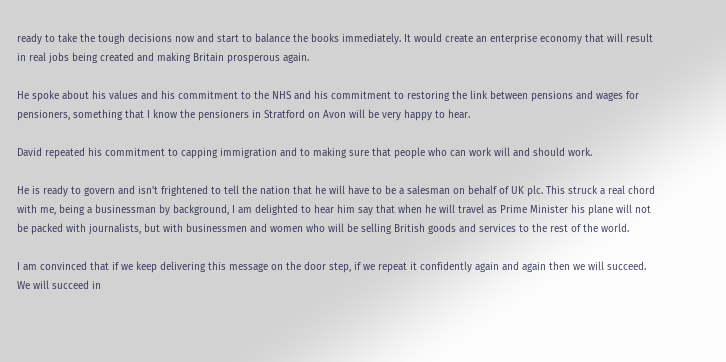ready to take the tough decisions now and start to balance the books immediately. It would create an enterprise economy that will result in real jobs being created and making Britain prosperous again.

He spoke about his values and his commitment to the NHS and his commitment to restoring the link between pensions and wages for pensioners, something that I know the pensioners in Stratford on Avon will be very happy to hear.

David repeated his commitment to capping immigration and to making sure that people who can work will and should work.

He is ready to govern and isn't frightened to tell the nation that he will have to be a salesman on behalf of UK plc. This struck a real chord with me, being a businessman by background, I am delighted to hear him say that when he will travel as Prime Minister his plane will not be packed with journalists, but with businessmen and women who will be selling British goods and services to the rest of the world.

I am convinced that if we keep delivering this message on the door step, if we repeat it confidently again and again then we will succeed. We will succeed in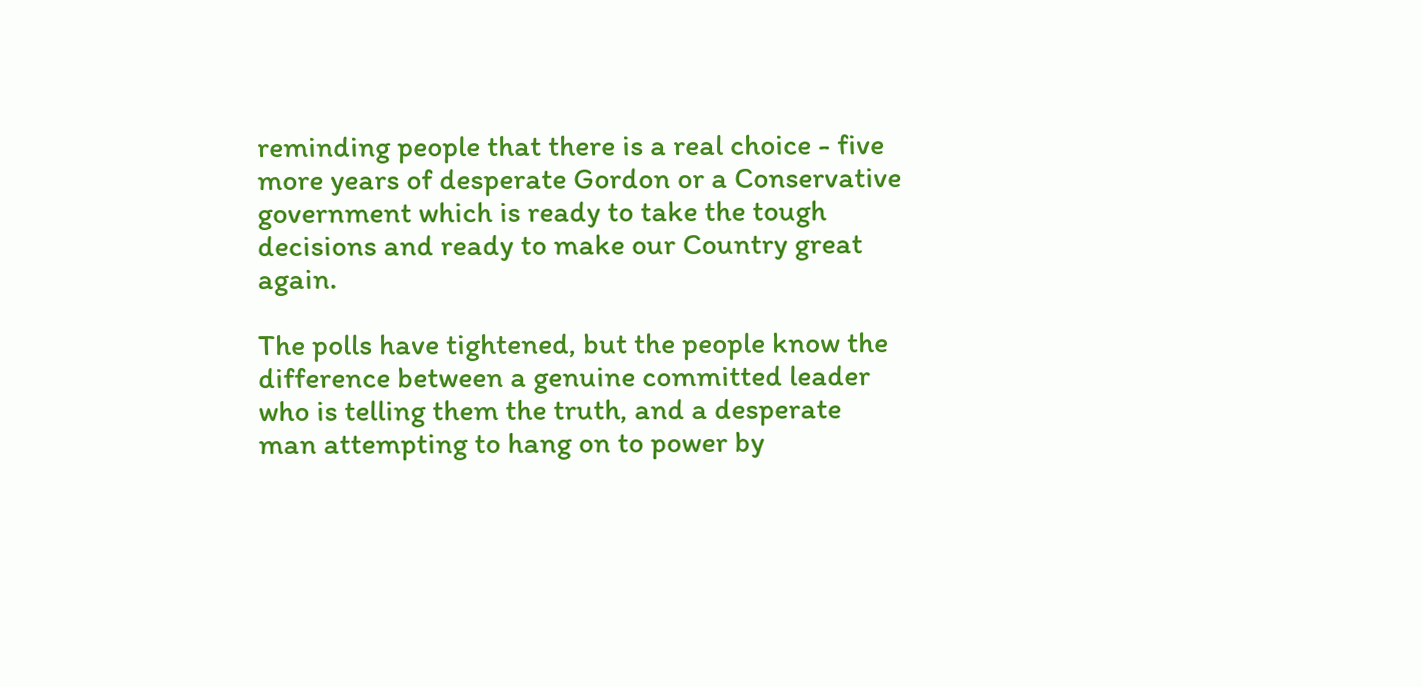reminding people that there is a real choice - five more years of desperate Gordon or a Conservative government which is ready to take the tough decisions and ready to make our Country great again.

The polls have tightened, but the people know the difference between a genuine committed leader who is telling them the truth, and a desperate man attempting to hang on to power by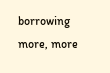borrowing more, more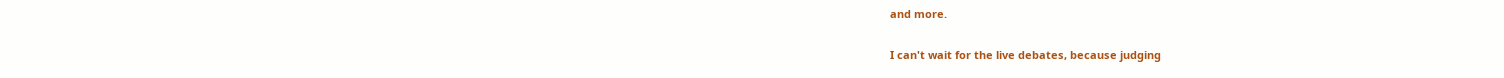and more.

I can't wait for the live debates, because judging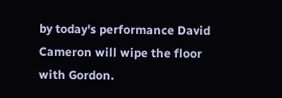by today's performance David Cameron will wipe the floor with Gordon.